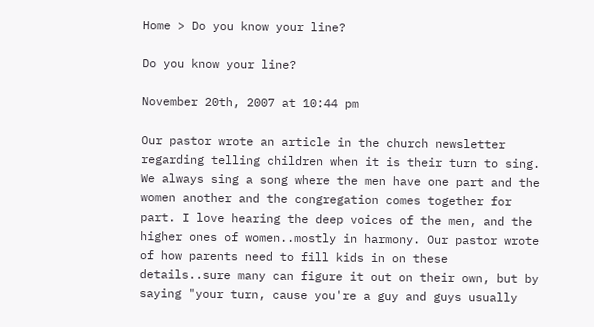Home > Do you know your line?

Do you know your line?

November 20th, 2007 at 10:44 pm

Our pastor wrote an article in the church newsletter regarding telling children when it is their turn to sing. We always sing a song where the men have one part and the women another and the congregation comes together for part. I love hearing the deep voices of the men, and the higher ones of women..mostly in harmony. Our pastor wrote of how parents need to fill kids in on these details..sure many can figure it out on their own, but by saying "your turn, cause you're a guy and guys usually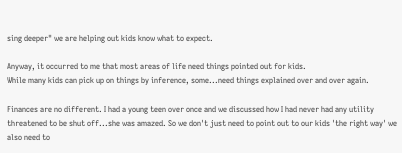sing deeper" we are helping out kids know what to expect.

Anyway, it occurred to me that most areas of life need things pointed out for kids.
While many kids can pick up on things by inference, some...need things explained over and over again.

Finances are no different. I had a young teen over once and we discussed how I had never had any utility threatened to be shut off...she was amazed. So we don't just need to point out to our kids 'the right way' we also need to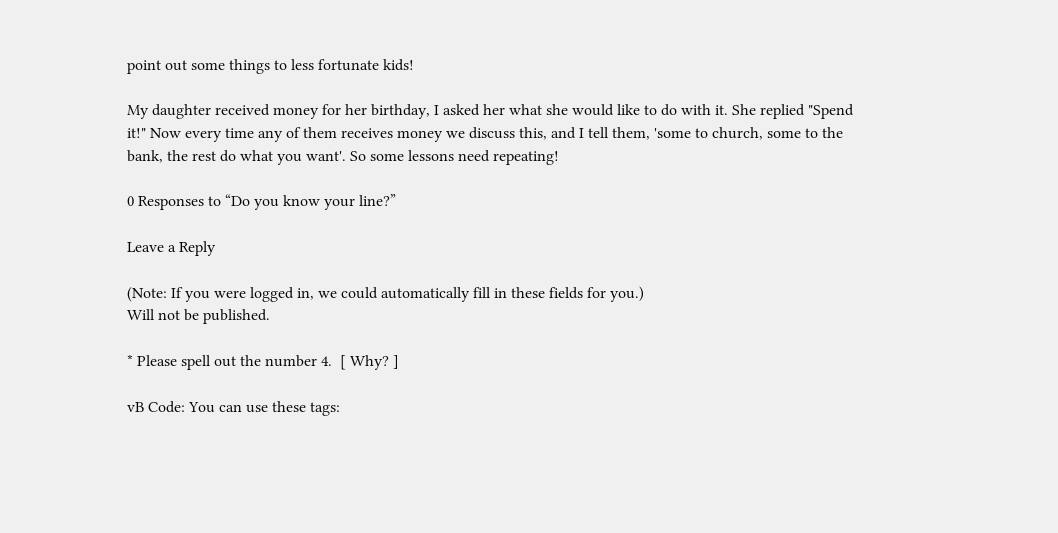point out some things to less fortunate kids!

My daughter received money for her birthday, I asked her what she would like to do with it. She replied "Spend it!" Now every time any of them receives money we discuss this, and I tell them, 'some to church, some to the bank, the rest do what you want'. So some lessons need repeating!

0 Responses to “Do you know your line?”

Leave a Reply

(Note: If you were logged in, we could automatically fill in these fields for you.)
Will not be published.

* Please spell out the number 4.  [ Why? ]

vB Code: You can use these tags: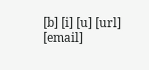[b] [i] [u] [url] [email]